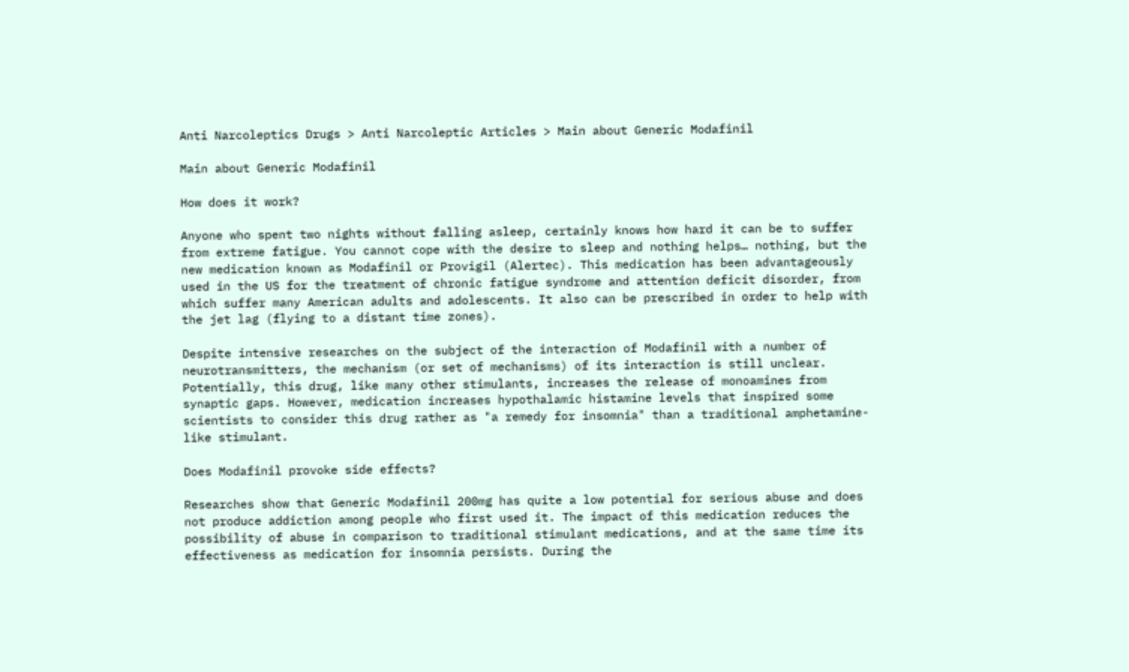Anti Narcoleptics Drugs > Anti Narcoleptic Articles > Main about Generic Modafinil

Main about Generic Modafinil

How does it work?

Anyone who spent two nights without falling asleep, certainly knows how hard it can be to suffer from extreme fatigue. You cannot cope with the desire to sleep and nothing helps… nothing, but the new medication known as Modafinil or Provigil (Alertec). This medication has been advantageously used in the US for the treatment of chronic fatigue syndrome and attention deficit disorder, from which suffer many American adults and adolescents. It also can be prescribed in order to help with the jet lag (flying to a distant time zones).

Despite intensive researches on the subject of the interaction of Modafinil with a number of neurotransmitters, the mechanism (or set of mechanisms) of its interaction is still unclear. Potentially, this drug, like many other stimulants, increases the release of monoamines from synaptic gaps. However, medication increases hypothalamic histamine levels that inspired some scientists to consider this drug rather as "a remedy for insomnia" than a traditional amphetamine-like stimulant.

Does Modafinil provoke side effects?

Researches show that Generic Modafinil 200mg has quite a low potential for serious abuse and does not produce addiction among people who first used it. The impact of this medication reduces the possibility of abuse in comparison to traditional stimulant medications, and at the same time its effectiveness as medication for insomnia persists. During the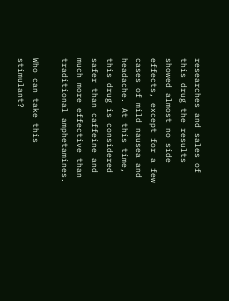researches and sales of this drug the results showed almost no side effects, except for a few cases of mild nausea and headache. At this time, this drug is considered safer than caffeine and much more effective than traditional amphetamines.

Who can take this stimulant?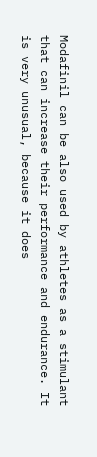Modafinil can be also used by athletes as a stimulant that can increase their performance and endurance. It is very unusual, because it does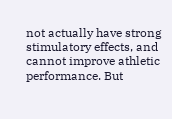not actually have strong stimulatory effects, and cannot improve athletic performance. But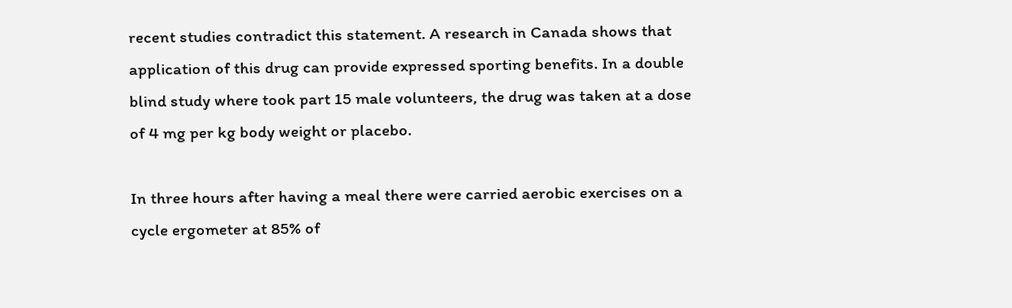recent studies contradict this statement. A research in Canada shows that application of this drug can provide expressed sporting benefits. In a double blind study where took part 15 male volunteers, the drug was taken at a dose of 4 mg per kg body weight or placebo.

In three hours after having a meal there were carried aerobic exercises on a cycle ergometer at 85% of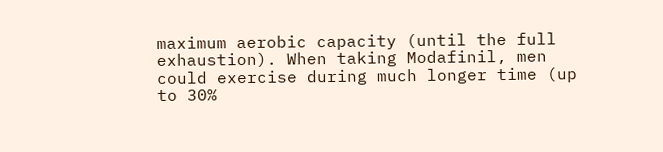maximum aerobic capacity (until the full exhaustion). When taking Modafinil, men could exercise during much longer time (up to 30%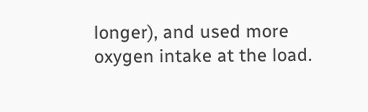longer), and used more oxygen intake at the load.